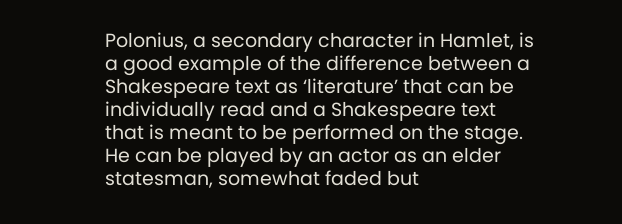Polonius, a secondary character in Hamlet, is a good example of the difference between a Shakespeare text as ‘literature’ that can be individually read and a Shakespeare text that is meant to be performed on the stage. He can be played by an actor as an elder statesman, somewhat faded but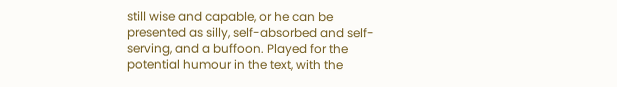still wise and capable, or he can be presented as silly, self-absorbed and self-serving, and a buffoon. Played for the potential humour in the text, with the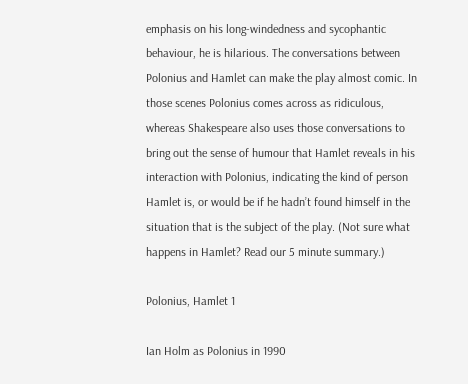emphasis on his long-windedness and sycophantic behaviour, he is hilarious. The conversations between Polonius and Hamlet can make the play almost comic. In those scenes Polonius comes across as ridiculous, whereas Shakespeare also uses those conversations to bring out the sense of humour that Hamlet reveals in his interaction with Polonius, indicating the kind of person Hamlet is, or would be if he hadn’t found himself in the situation that is the subject of the play. (Not sure what happens in Hamlet? Read our 5 minute summary.)

Polonius, Hamlet 1

Ian Holm as Polonius in 1990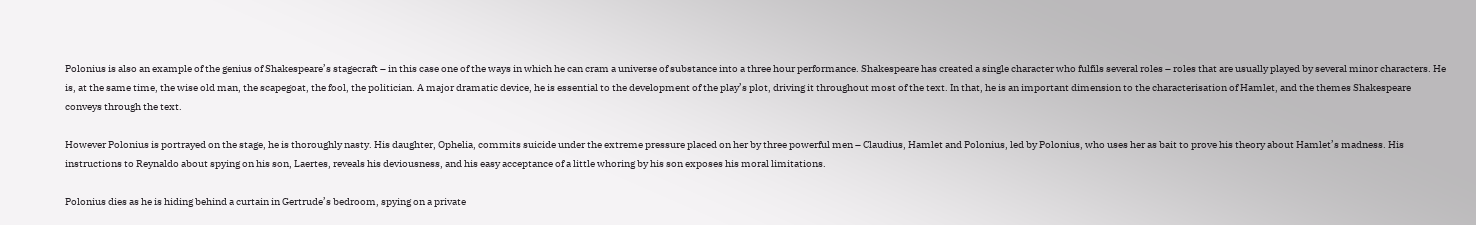Polonius is also an example of the genius of Shakespeare’s stagecraft – in this case one of the ways in which he can cram a universe of substance into a three hour performance. Shakespeare has created a single character who fulfils several roles – roles that are usually played by several minor characters. He is, at the same time, the wise old man, the scapegoat, the fool, the politician. A major dramatic device, he is essential to the development of the play’s plot, driving it throughout most of the text. In that, he is an important dimension to the characterisation of Hamlet, and the themes Shakespeare conveys through the text.

However Polonius is portrayed on the stage, he is thoroughly nasty. His daughter, Ophelia, commits suicide under the extreme pressure placed on her by three powerful men – Claudius, Hamlet and Polonius, led by Polonius, who uses her as bait to prove his theory about Hamlet’s madness. His instructions to Reynaldo about spying on his son, Laertes, reveals his deviousness, and his easy acceptance of a little whoring by his son exposes his moral limitations.

Polonius dies as he is hiding behind a curtain in Gertrude’s bedroom, spying on a private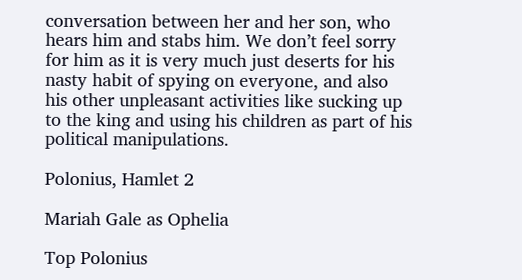conversation between her and her son, who hears him and stabs him. We don’t feel sorry for him as it is very much just deserts for his nasty habit of spying on everyone, and also his other unpleasant activities like sucking up to the king and using his children as part of his political manipulations.

Polonius, Hamlet 2

Mariah Gale as Ophelia

Top Polonius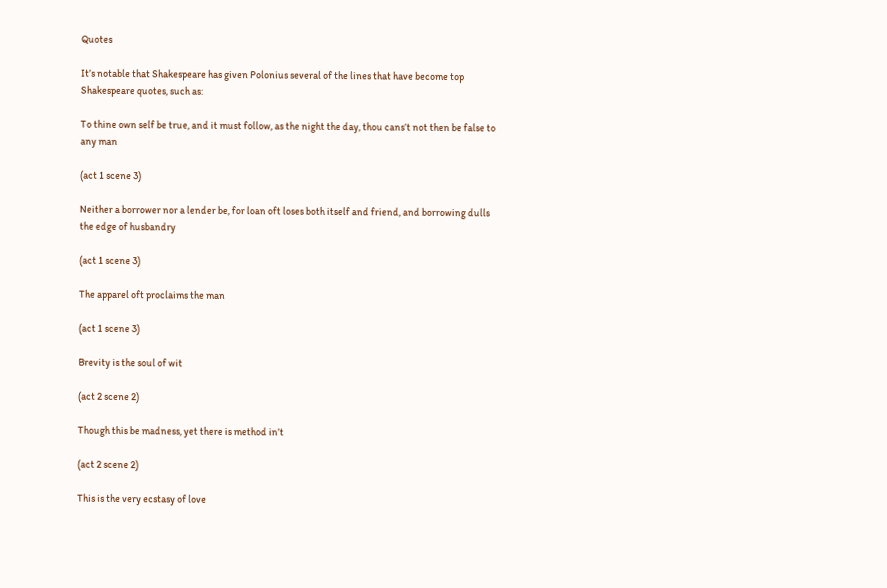Quotes

It’s notable that Shakespeare has given Polonius several of the lines that have become top Shakespeare quotes, such as:

To thine own self be true, and it must follow, as the night the day, thou cans’t not then be false to any man

(act 1 scene 3)

Neither a borrower nor a lender be, for loan oft loses both itself and friend, and borrowing dulls the edge of husbandry

(act 1 scene 3)

The apparel oft proclaims the man

(act 1 scene 3)

Brevity is the soul of wit

(act 2 scene 2)

Though this be madness, yet there is method in’t

(act 2 scene 2)

This is the very ecstasy of love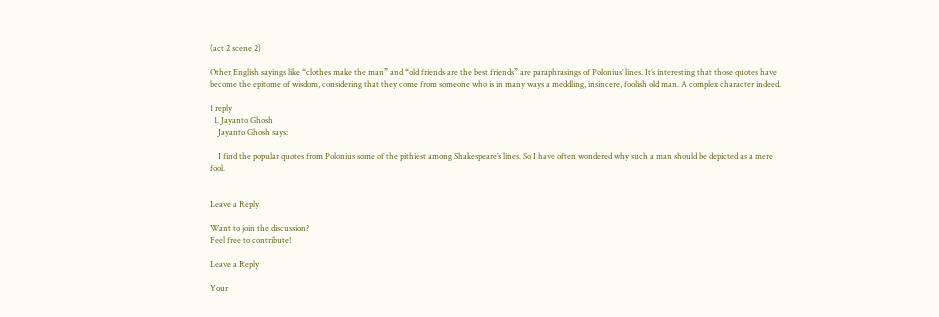(act 2 scene 2)

Other English sayings like “clothes make the man” and “old friends are the best friends” are paraphrasings of Polonius’ lines. It’s interesting that those quotes have become the epitome of wisdom, considering that they come from someone who is in many ways a meddling, insincere, foolish old man. A complex character indeed.

1 reply
  1. Jayanto Ghosh
    Jayanto Ghosh says:

    I find the popular quotes from Polonius some of the pithiest among Shakespeare’s lines. So I have often wondered why such a man should be depicted as a mere fool.


Leave a Reply

Want to join the discussion?
Feel free to contribute!

Leave a Reply

Your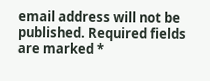email address will not be published. Required fields are marked *